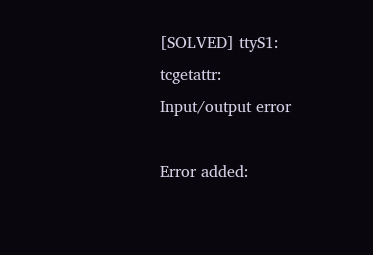[SOLVED] ttyS1: tcgetattr: Input/output error

Error added: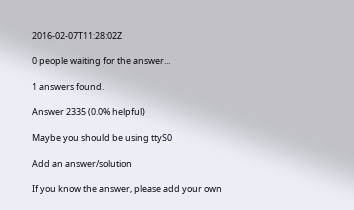2016-02-07T11:28:02Z

0 people waiting for the answer...

1 answers found.

Answer 2335 (0.0% helpful)

Maybe you should be using ttyS0

Add an answer/solution

If you know the answer, please add your own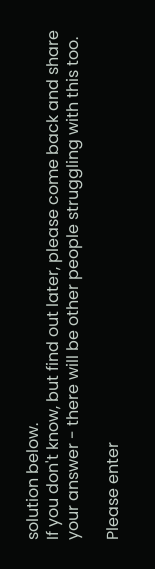solution below.
If you don't know, but find out later, please come back and share your answer - there will be other people struggling with this too.

Please enter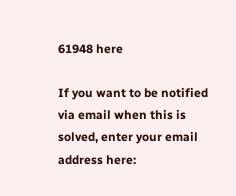61948 here

If you want to be notified via email when this is solved, enter your email address here: